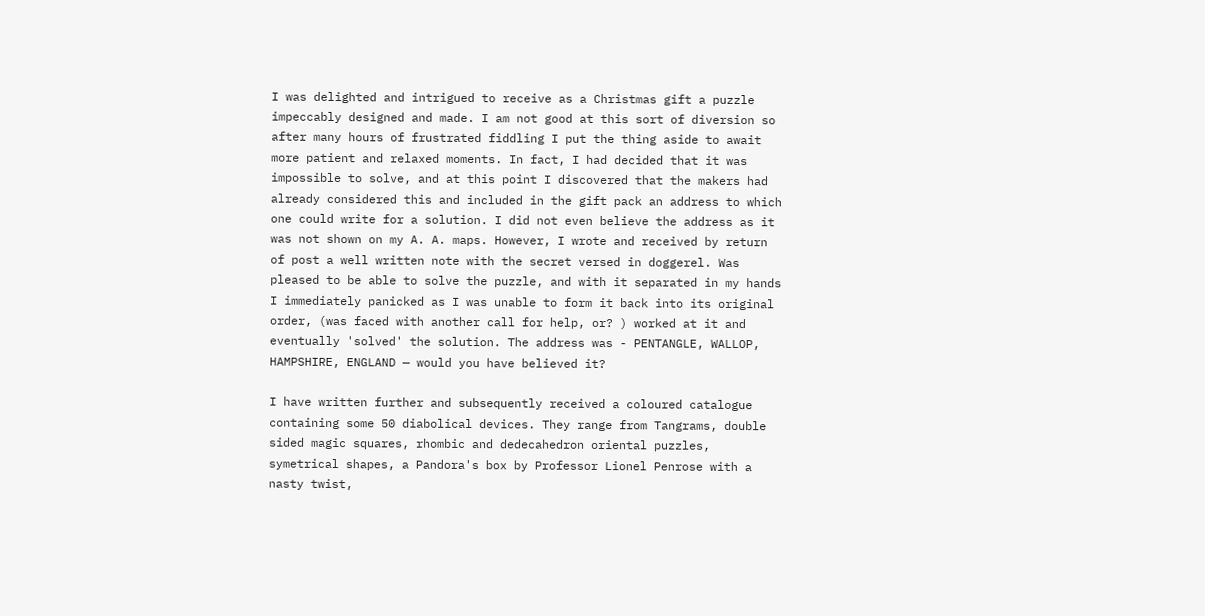I was delighted and intrigued to receive as a Christmas gift a puzzle impeccably designed and made. I am not good at this sort of diversion so after many hours of frustrated fiddling I put the thing aside to await more patient and relaxed moments. In fact, I had decided that it was impossible to solve, and at this point I discovered that the makers had already considered this and included in the gift pack an address to which one could write for a solution. I did not even believe the address as it was not shown on my A. A. maps. However, I wrote and received by return of post a well written note with the secret versed in doggerel. Was pleased to be able to solve the puzzle, and with it separated in my hands I immediately panicked as I was unable to form it back into its original order, (was faced with another call for help, or? ) worked at it and eventually 'solved' the solution. The address was - PENTANGLE, WALLOP, HAMPSHIRE, ENGLAND — would you have believed it?

I have written further and subsequently received a coloured catalogue containing some 50 diabolical devices. They range from Tangrams, double sided magic squares, rhombic and dedecahedron oriental puzzles, symetrical shapes, a Pandora's box by Professor Lionel Penrose with a nasty twist,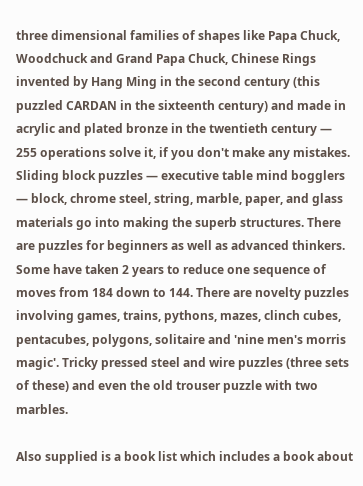three dimensional families of shapes like Papa Chuck, Woodchuck and Grand Papa Chuck, Chinese Rings invented by Hang Ming in the second century (this puzzled CARDAN in the sixteenth century) and made in acrylic and plated bronze in the twentieth century — 255 operations solve it, if you don't make any mistakes. Sliding block puzzles — executive table mind bogglers — block, chrome steel, string, marble, paper, and glass materials go into making the superb structures. There are puzzles for beginners as well as advanced thinkers. Some have taken 2 years to reduce one sequence of moves from 184 down to 144. There are novelty puzzles involving games, trains, pythons, mazes, clinch cubes, pentacubes, polygons, solitaire and 'nine men's morris magic'. Tricky pressed steel and wire puzzles (three sets of these) and even the old trouser puzzle with two marbles.

Also supplied is a book list which includes a book about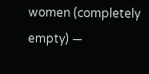women (completely empty) —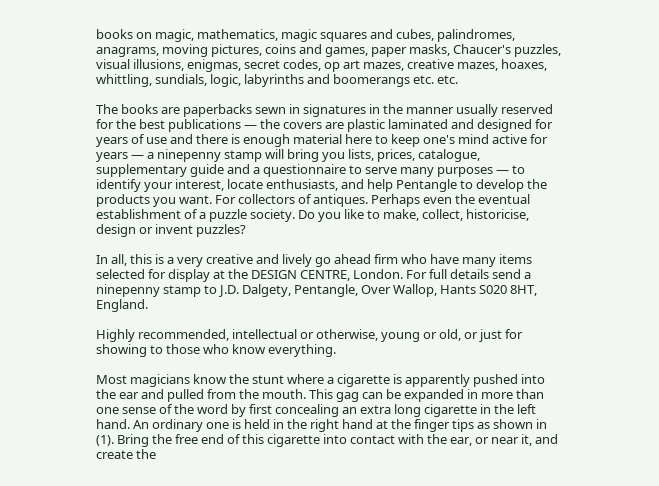books on magic, mathematics, magic squares and cubes, palindromes, anagrams, moving pictures, coins and games, paper masks, Chaucer's puzzles, visual illusions, enigmas, secret codes, op art mazes, creative mazes, hoaxes, whittling, sundials, logic, labyrinths and boomerangs etc. etc.

The books are paperbacks sewn in signatures in the manner usually reserved for the best publications — the covers are plastic laminated and designed for years of use and there is enough material here to keep one's mind active for years — a ninepenny stamp will bring you lists, prices, catalogue, supplementary guide and a questionnaire to serve many purposes — to identify your interest, locate enthusiasts, and help Pentangle to develop the products you want. For collectors of antiques. Perhaps even the eventual establishment of a puzzle society. Do you like to make, collect, historicise, design or invent puzzles?

In all, this is a very creative and lively go ahead firm who have many items selected for display at the DESIGN CENTRE, London. For full details send a ninepenny stamp to J.D. Dalgety, Pentangle, Over Wallop, Hants S020 8HT, England.

Highly recommended, intellectual or otherwise, young or old, or just for showing to those who know everything.

Most magicians know the stunt where a cigarette is apparently pushed into the ear and pulled from the mouth. This gag can be expanded in more than one sense of the word by first concealing an extra long cigarette in the left hand. An ordinary one is held in the right hand at the finger tips as shown in (1). Bring the free end of this cigarette into contact with the ear, or near it, and create the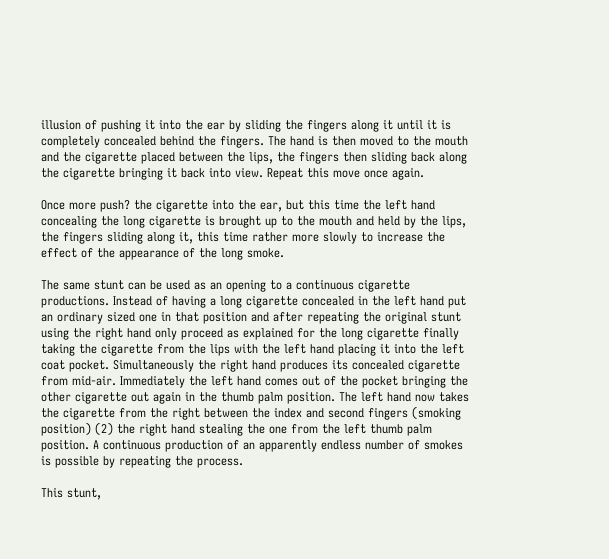illusion of pushing it into the ear by sliding the fingers along it until it is completely concealed behind the fingers. The hand is then moved to the mouth and the cigarette placed between the lips, the fingers then sliding back along the cigarette bringing it back into view. Repeat this move once again.

Once more push? the cigarette into the ear, but this time the left hand concealing the long cigarette is brought up to the mouth and held by the lips, the fingers sliding along it, this time rather more slowly to increase the effect of the appearance of the long smoke.

The same stunt can be used as an opening to a continuous cigarette productions. Instead of having a long cigarette concealed in the left hand put an ordinary sized one in that position and after repeating the original stunt using the right hand only proceed as explained for the long cigarette finally taking the cigarette from the lips with the left hand placing it into the left coat pocket. Simultaneously the right hand produces its concealed cigarette from mid-air. Immediately the left hand comes out of the pocket bringing the other cigarette out again in the thumb palm position. The left hand now takes the cigarette from the right between the index and second fingers (smoking position) (2) the right hand stealing the one from the left thumb palm position. A continuous production of an apparently endless number of smokes is possible by repeating the process.

This stunt,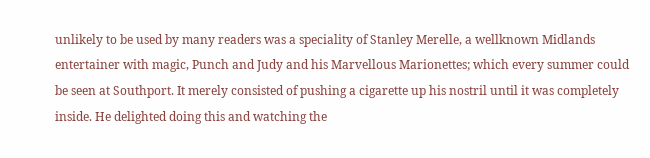unlikely to be used by many readers was a speciality of Stanley Merelle, a wellknown Midlands entertainer with magic, Punch and Judy and his Marvellous Marionettes; which every summer could be seen at Southport. It merely consisted of pushing a cigarette up his nostril until it was completely inside. He delighted doing this and watching the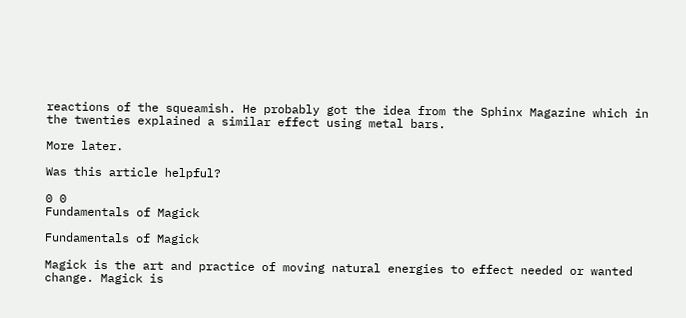reactions of the squeamish. He probably got the idea from the Sphinx Magazine which in the twenties explained a similar effect using metal bars.

More later.

Was this article helpful?

0 0
Fundamentals of Magick

Fundamentals of Magick

Magick is the art and practice of moving natural energies to effect needed or wanted change. Magick is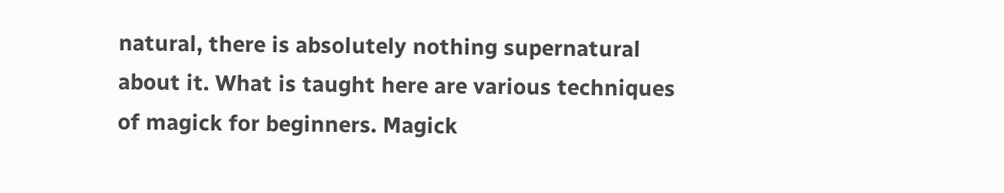natural, there is absolutely nothing supernatural about it. What is taught here are various techniques of magick for beginners. Magick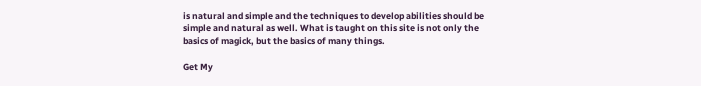is natural and simple and the techniques to develop abilities should be simple and natural as well. What is taught on this site is not only the basics of magick, but the basics of many things.

Get My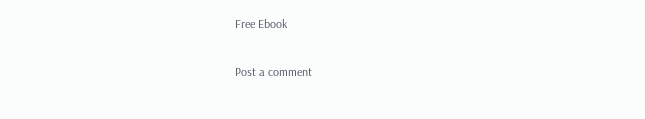Free Ebook

Post a comment